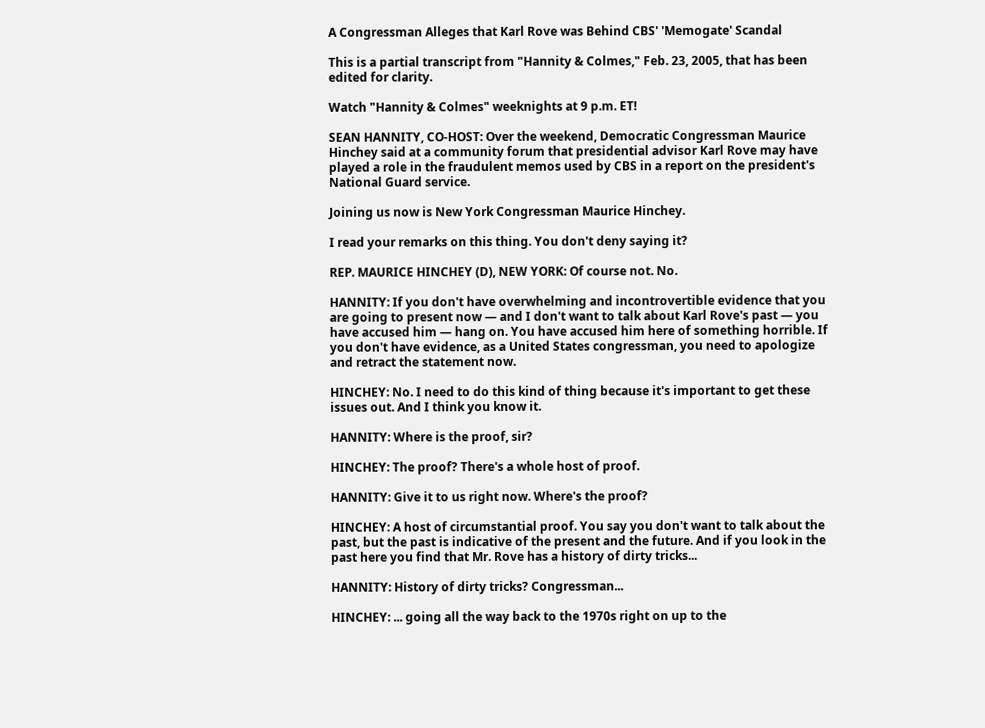A Congressman Alleges that Karl Rove was Behind CBS' 'Memogate' Scandal

This is a partial transcript from "Hannity & Colmes," Feb. 23, 2005, that has been edited for clarity.

Watch "Hannity & Colmes" weeknights at 9 p.m. ET!

SEAN HANNITY, CO-HOST: Over the weekend, Democratic Congressman Maurice Hinchey said at a community forum that presidential advisor Karl Rove may have played a role in the fraudulent memos used by CBS in a report on the president's National Guard service.

Joining us now is New York Congressman Maurice Hinchey.

I read your remarks on this thing. You don't deny saying it?

REP. MAURICE HINCHEY (D), NEW YORK: Of course not. No.

HANNITY: If you don't have overwhelming and incontrovertible evidence that you are going to present now — and I don't want to talk about Karl Rove's past — you have accused him — hang on. You have accused him here of something horrible. If you don't have evidence, as a United States congressman, you need to apologize and retract the statement now.

HINCHEY: No. I need to do this kind of thing because it's important to get these issues out. And I think you know it.

HANNITY: Where is the proof, sir?

HINCHEY: The proof? There's a whole host of proof.

HANNITY: Give it to us right now. Where's the proof?

HINCHEY: A host of circumstantial proof. You say you don't want to talk about the past, but the past is indicative of the present and the future. And if you look in the past here you find that Mr. Rove has a history of dirty tricks...

HANNITY: History of dirty tricks? Congressman...

HINCHEY: ... going all the way back to the 1970s right on up to the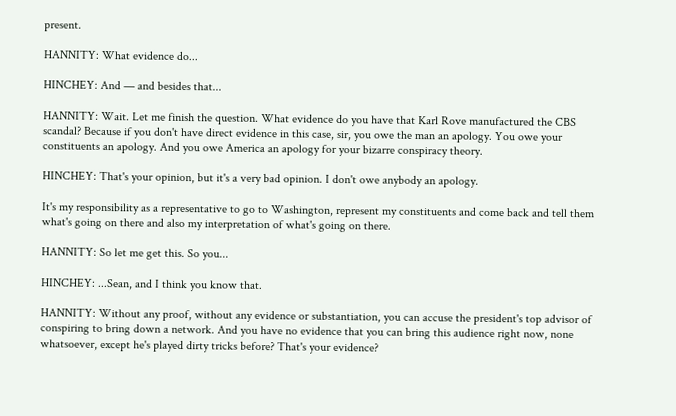present.

HANNITY: What evidence do...

HINCHEY: And — and besides that...

HANNITY: Wait. Let me finish the question. What evidence do you have that Karl Rove manufactured the CBS scandal? Because if you don't have direct evidence in this case, sir, you owe the man an apology. You owe your constituents an apology. And you owe America an apology for your bizarre conspiracy theory.

HINCHEY: That's your opinion, but it's a very bad opinion. I don't owe anybody an apology.

It's my responsibility as a representative to go to Washington, represent my constituents and come back and tell them what's going on there and also my interpretation of what's going on there.

HANNITY: So let me get this. So you...

HINCHEY: ...Sean, and I think you know that.

HANNITY: Without any proof, without any evidence or substantiation, you can accuse the president's top advisor of conspiring to bring down a network. And you have no evidence that you can bring this audience right now, none whatsoever, except he's played dirty tricks before? That's your evidence?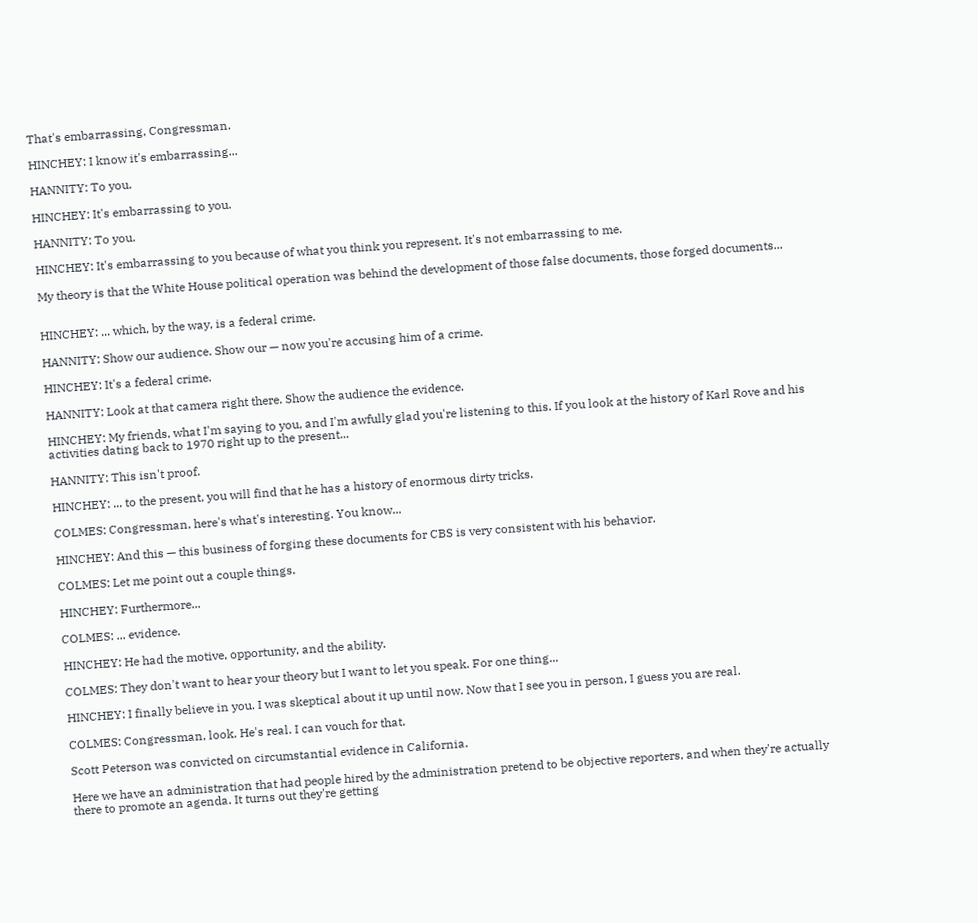That's embarrassing, Congressman.

HINCHEY: I know it's embarrassing...

HANNITY: To you.

HINCHEY: It's embarrassing to you.

HANNITY: To you.

HINCHEY: It's embarrassing to you because of what you think you represent. It's not embarrassing to me.

My theory is that the White House political operation was behind the development of those false documents, those forged documents...


HINCHEY: ... which, by the way, is a federal crime.

HANNITY: Show our audience. Show our — now you're accusing him of a crime.

HINCHEY: It's a federal crime.

HANNITY: Look at that camera right there. Show the audience the evidence.

HINCHEY: My friends, what I'm saying to you, and I'm awfully glad you're listening to this. If you look at the history of Karl Rove and his activities dating back to 1970 right up to the present...

HANNITY: This isn't proof.

HINCHEY: ... to the present, you will find that he has a history of enormous dirty tricks.

COLMES: Congressman, here's what's interesting. You know...

HINCHEY: And this — this business of forging these documents for CBS is very consistent with his behavior.

COLMES: Let me point out a couple things.

HINCHEY: Furthermore...

COLMES: ... evidence.

HINCHEY: He had the motive, opportunity, and the ability.

COLMES: They don't want to hear your theory but I want to let you speak. For one thing...

HINCHEY: I finally believe in you. I was skeptical about it up until now. Now that I see you in person, I guess you are real.

COLMES: Congressman, look. He's real. I can vouch for that.

Scott Peterson was convicted on circumstantial evidence in California.

Here we have an administration that had people hired by the administration pretend to be objective reporters, and when they're actually there to promote an agenda. It turns out they're getting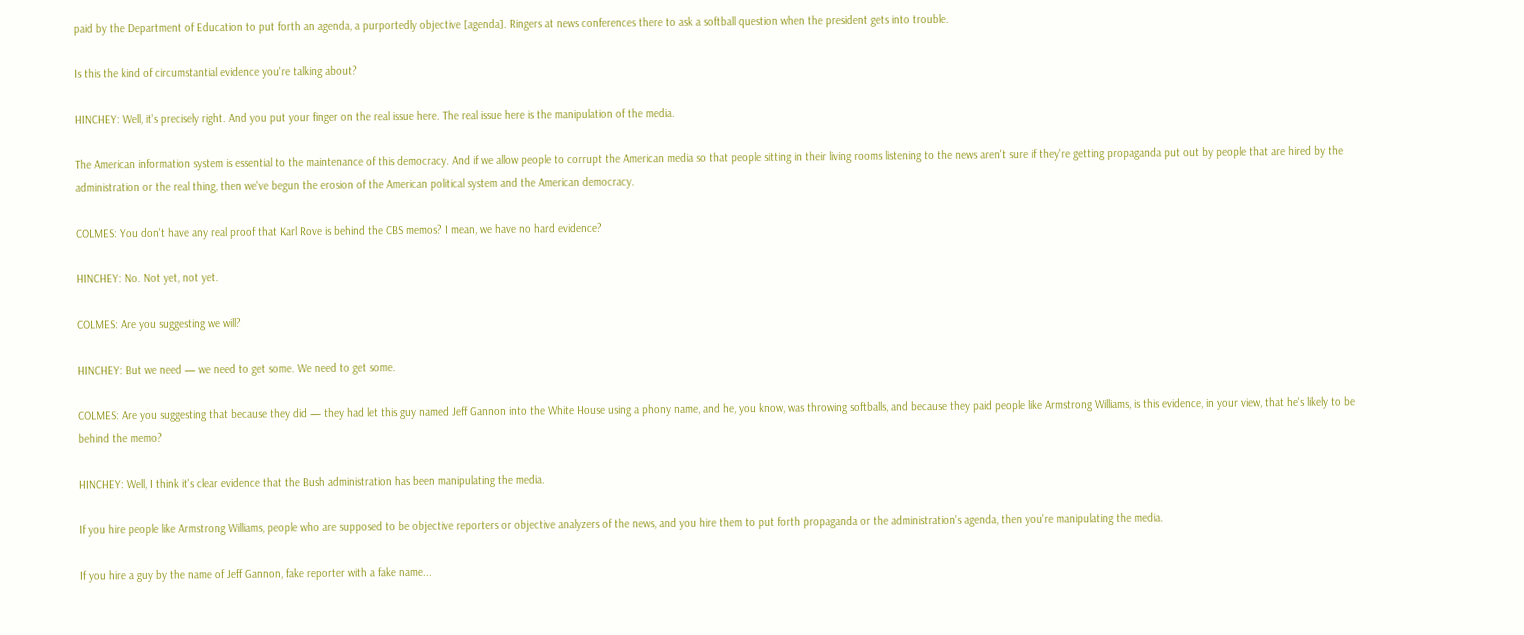paid by the Department of Education to put forth an agenda, a purportedly objective [agenda]. Ringers at news conferences there to ask a softball question when the president gets into trouble.

Is this the kind of circumstantial evidence you're talking about?

HINCHEY: Well, it's precisely right. And you put your finger on the real issue here. The real issue here is the manipulation of the media.

The American information system is essential to the maintenance of this democracy. And if we allow people to corrupt the American media so that people sitting in their living rooms listening to the news aren't sure if they're getting propaganda put out by people that are hired by the administration or the real thing, then we've begun the erosion of the American political system and the American democracy.

COLMES: You don't have any real proof that Karl Rove is behind the CBS memos? I mean, we have no hard evidence?

HINCHEY: No. Not yet, not yet.

COLMES: Are you suggesting we will?

HINCHEY: But we need — we need to get some. We need to get some.

COLMES: Are you suggesting that because they did — they had let this guy named Jeff Gannon into the White House using a phony name, and he, you know, was throwing softballs, and because they paid people like Armstrong Williams, is this evidence, in your view, that he's likely to be behind the memo?

HINCHEY: Well, I think it's clear evidence that the Bush administration has been manipulating the media.

If you hire people like Armstrong Williams, people who are supposed to be objective reporters or objective analyzers of the news, and you hire them to put forth propaganda or the administration's agenda, then you're manipulating the media.

If you hire a guy by the name of Jeff Gannon, fake reporter with a fake name...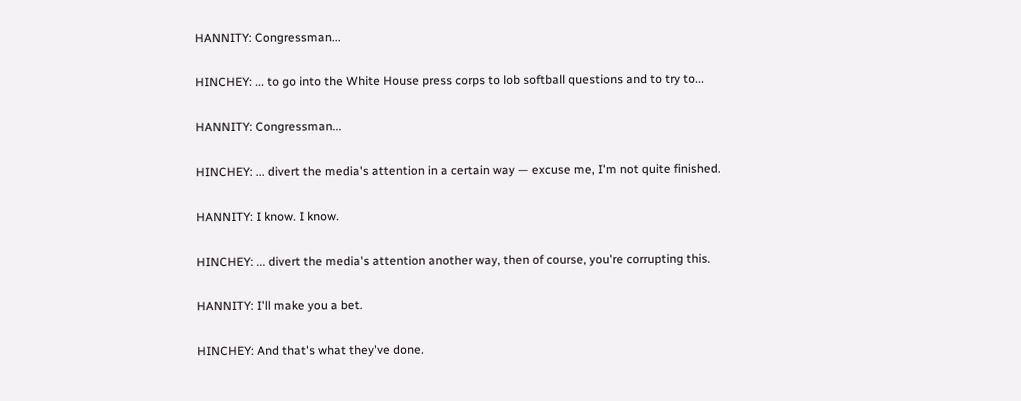HANNITY: Congressman...

HINCHEY: ... to go into the White House press corps to lob softball questions and to try to...

HANNITY: Congressman...

HINCHEY: ... divert the media's attention in a certain way — excuse me, I'm not quite finished.

HANNITY: I know. I know.

HINCHEY: ... divert the media's attention another way, then of course, you're corrupting this.

HANNITY: I'll make you a bet.

HINCHEY: And that's what they've done.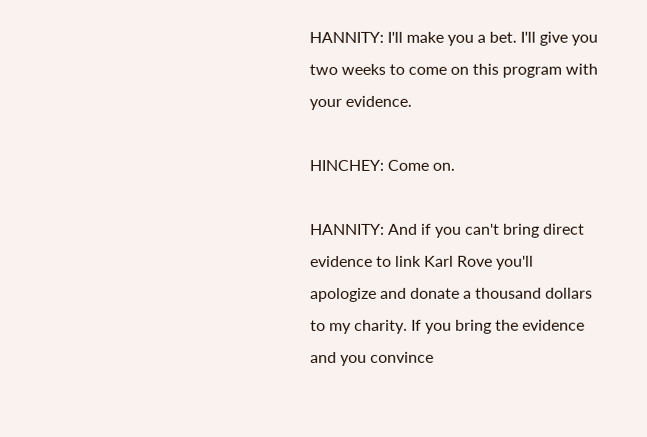HANNITY: I'll make you a bet. I'll give you two weeks to come on this program with your evidence.

HINCHEY: Come on.

HANNITY: And if you can't bring direct evidence to link Karl Rove you'll apologize and donate a thousand dollars to my charity. If you bring the evidence and you convince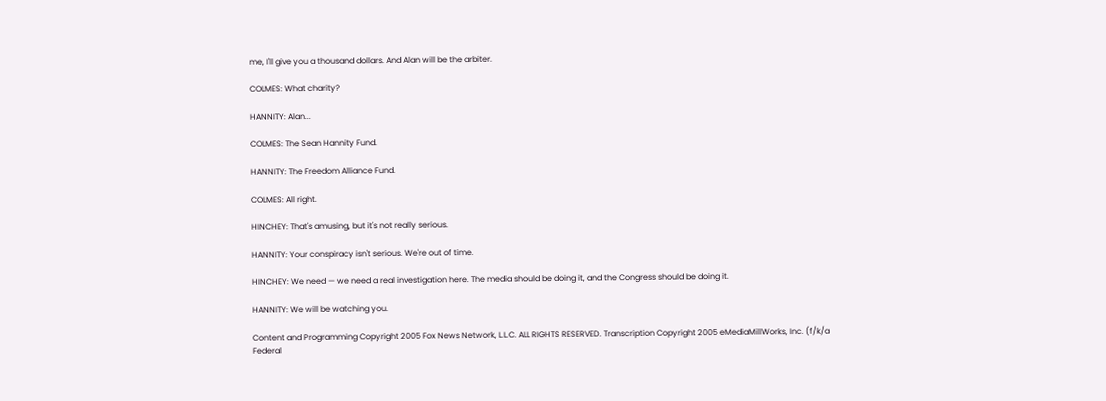me, I'll give you a thousand dollars. And Alan will be the arbiter.

COLMES: What charity?

HANNITY: Alan...

COLMES: The Sean Hannity Fund.

HANNITY: The Freedom Alliance Fund.

COLMES: All right.

HINCHEY: That's amusing, but it's not really serious.

HANNITY: Your conspiracy isn't serious. We're out of time.

HINCHEY: We need — we need a real investigation here. The media should be doing it, and the Congress should be doing it.

HANNITY: We will be watching you.

Content and Programming Copyright 2005 Fox News Network, L.L.C. ALL RIGHTS RESERVED. Transcription Copyright 2005 eMediaMillWorks, Inc. (f/k/a Federal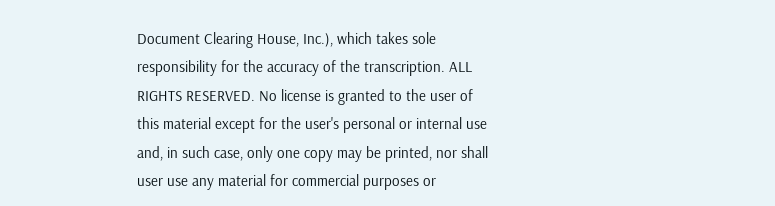Document Clearing House, Inc.), which takes sole responsibility for the accuracy of the transcription. ALL RIGHTS RESERVED. No license is granted to the user of this material except for the user's personal or internal use and, in such case, only one copy may be printed, nor shall user use any material for commercial purposes or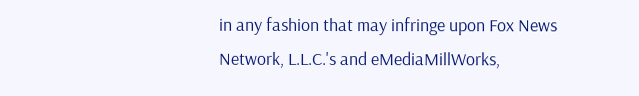in any fashion that may infringe upon Fox News Network, L.L.C.'s and eMediaMillWorks,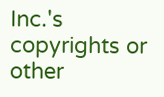Inc.'s copyrights or other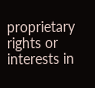proprietary rights or interests in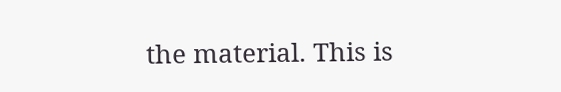the material. This is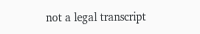not a legal transcript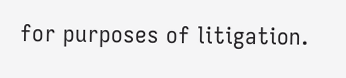for purposes of litigation.